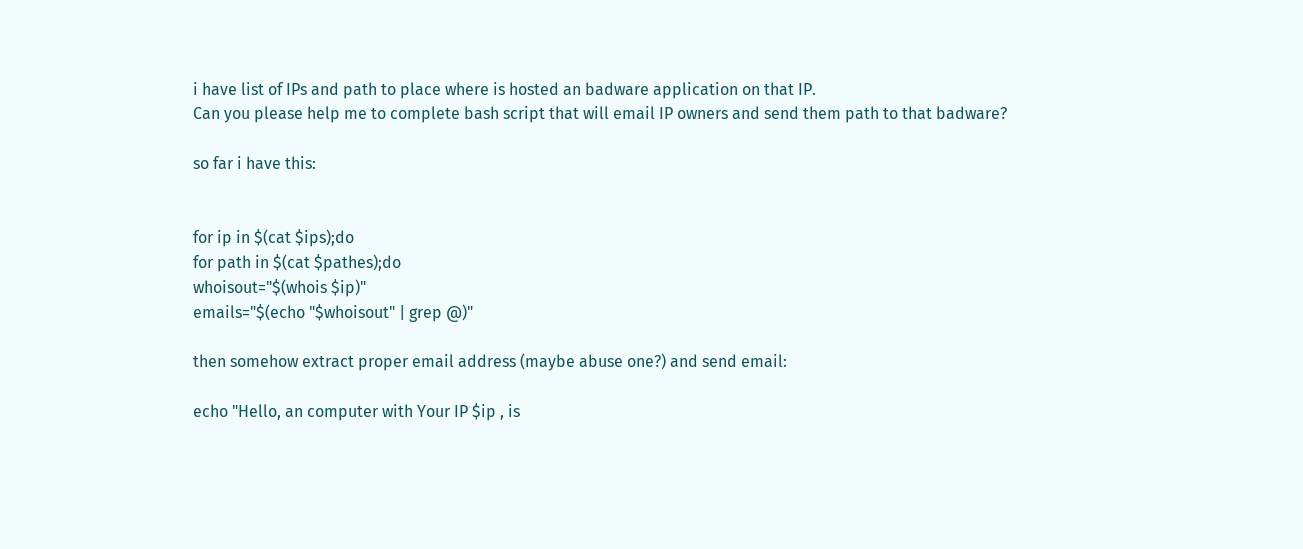i have list of IPs and path to place where is hosted an badware application on that IP.
Can you please help me to complete bash script that will email IP owners and send them path to that badware?

so far i have this:


for ip in $(cat $ips);do
for path in $(cat $pathes);do
whoisout="$(whois $ip)"
emails="$(echo "$whoisout" | grep @)"

then somehow extract proper email address (maybe abuse one?) and send email:

echo "Hello, an computer with Your IP $ip , is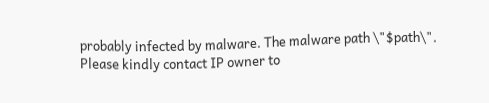probably infected by malware. The malware path \"$path\".
Please kindly contact IP owner to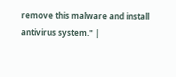remove this malware and install antivirus system." |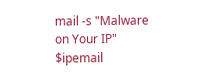mail -s "Malware on Your IP" $ipemail